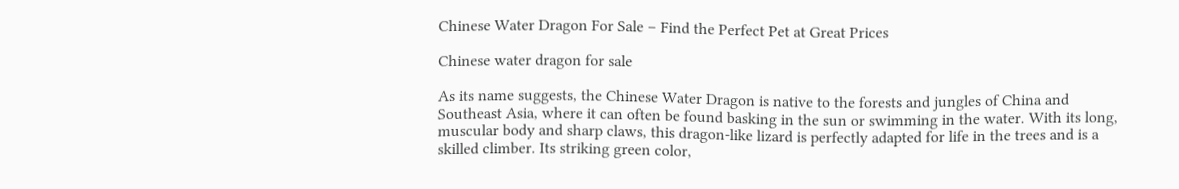Chinese Water Dragon For Sale – Find the Perfect Pet at Great Prices

Chinese water dragon for sale

As its name suggests, the Chinese Water Dragon is native to the forests and jungles of China and Southeast Asia, where it can often be found basking in the sun or swimming in the water. With its long, muscular body and sharp claws, this dragon-like lizard is perfectly adapted for life in the trees and is a skilled climber. Its striking green color,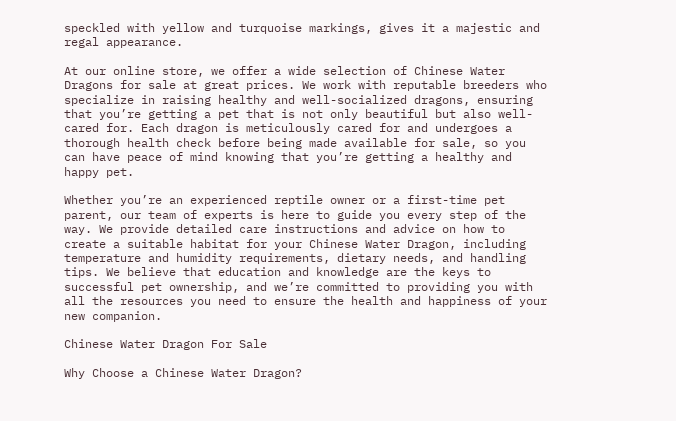speckled with yellow and turquoise markings, gives it a majestic and regal appearance.

At our online store, we offer a wide selection of Chinese Water Dragons for sale at great prices. We work with reputable breeders who specialize in raising healthy and well-socialized dragons, ensuring that you’re getting a pet that is not only beautiful but also well-cared for. Each dragon is meticulously cared for and undergoes a thorough health check before being made available for sale, so you can have peace of mind knowing that you’re getting a healthy and happy pet.

Whether you’re an experienced reptile owner or a first-time pet parent, our team of experts is here to guide you every step of the way. We provide detailed care instructions and advice on how to create a suitable habitat for your Chinese Water Dragon, including temperature and humidity requirements, dietary needs, and handling tips. We believe that education and knowledge are the keys to successful pet ownership, and we’re committed to providing you with all the resources you need to ensure the health and happiness of your new companion.

Chinese Water Dragon For Sale

Why Choose a Chinese Water Dragon?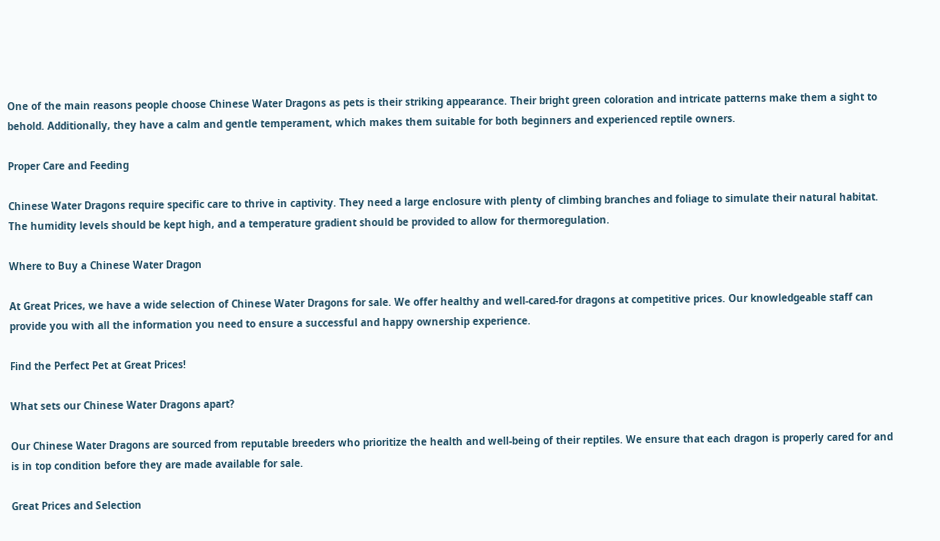One of the main reasons people choose Chinese Water Dragons as pets is their striking appearance. Their bright green coloration and intricate patterns make them a sight to behold. Additionally, they have a calm and gentle temperament, which makes them suitable for both beginners and experienced reptile owners.

Proper Care and Feeding

Chinese Water Dragons require specific care to thrive in captivity. They need a large enclosure with plenty of climbing branches and foliage to simulate their natural habitat. The humidity levels should be kept high, and a temperature gradient should be provided to allow for thermoregulation.

Where to Buy a Chinese Water Dragon

At Great Prices, we have a wide selection of Chinese Water Dragons for sale. We offer healthy and well-cared-for dragons at competitive prices. Our knowledgeable staff can provide you with all the information you need to ensure a successful and happy ownership experience.

Find the Perfect Pet at Great Prices!

What sets our Chinese Water Dragons apart?

Our Chinese Water Dragons are sourced from reputable breeders who prioritize the health and well-being of their reptiles. We ensure that each dragon is properly cared for and is in top condition before they are made available for sale.

Great Prices and Selection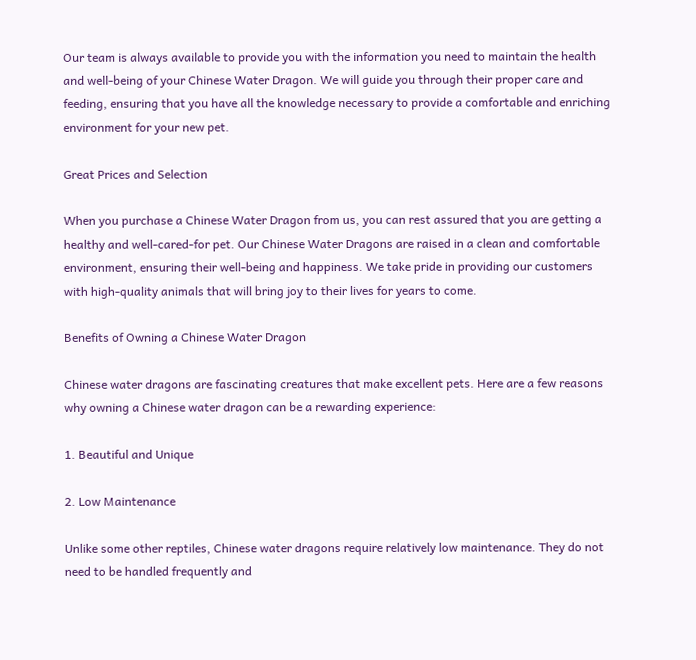Our team is always available to provide you with the information you need to maintain the health and well-being of your Chinese Water Dragon. We will guide you through their proper care and feeding, ensuring that you have all the knowledge necessary to provide a comfortable and enriching environment for your new pet.

Great Prices and Selection

When you purchase a Chinese Water Dragon from us, you can rest assured that you are getting a healthy and well-cared-for pet. Our Chinese Water Dragons are raised in a clean and comfortable environment, ensuring their well-being and happiness. We take pride in providing our customers with high-quality animals that will bring joy to their lives for years to come.

Benefits of Owning a Chinese Water Dragon

Chinese water dragons are fascinating creatures that make excellent pets. Here are a few reasons why owning a Chinese water dragon can be a rewarding experience:

1. Beautiful and Unique

2. Low Maintenance

Unlike some other reptiles, Chinese water dragons require relatively low maintenance. They do not need to be handled frequently and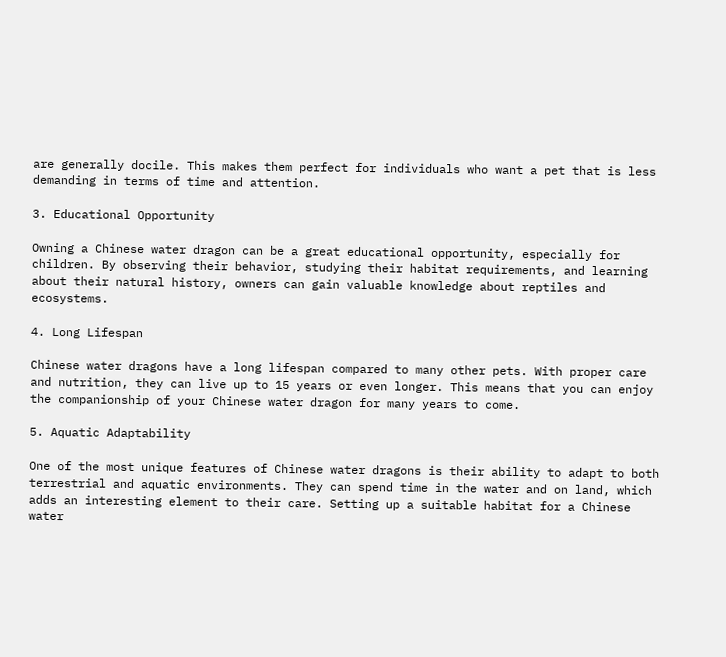are generally docile. This makes them perfect for individuals who want a pet that is less demanding in terms of time and attention.

3. Educational Opportunity

Owning a Chinese water dragon can be a great educational opportunity, especially for children. By observing their behavior, studying their habitat requirements, and learning about their natural history, owners can gain valuable knowledge about reptiles and ecosystems.

4. Long Lifespan

Chinese water dragons have a long lifespan compared to many other pets. With proper care and nutrition, they can live up to 15 years or even longer. This means that you can enjoy the companionship of your Chinese water dragon for many years to come.

5. Aquatic Adaptability

One of the most unique features of Chinese water dragons is their ability to adapt to both terrestrial and aquatic environments. They can spend time in the water and on land, which adds an interesting element to their care. Setting up a suitable habitat for a Chinese water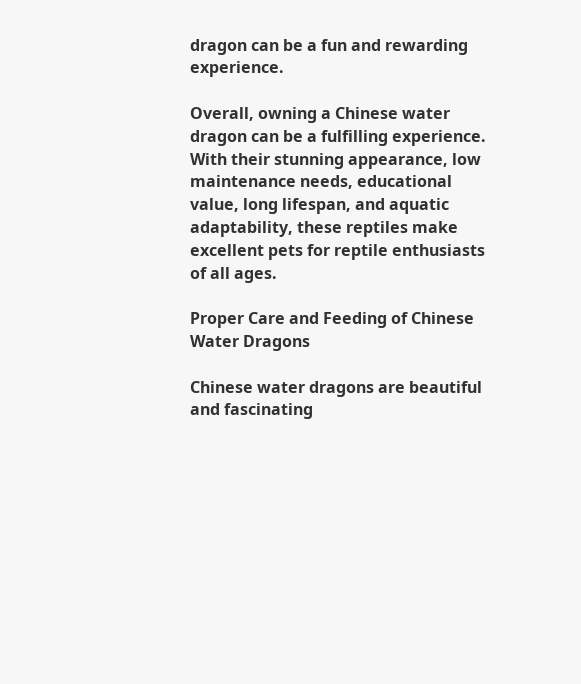dragon can be a fun and rewarding experience.

Overall, owning a Chinese water dragon can be a fulfilling experience. With their stunning appearance, low maintenance needs, educational value, long lifespan, and aquatic adaptability, these reptiles make excellent pets for reptile enthusiasts of all ages.

Proper Care and Feeding of Chinese Water Dragons

Chinese water dragons are beautiful and fascinating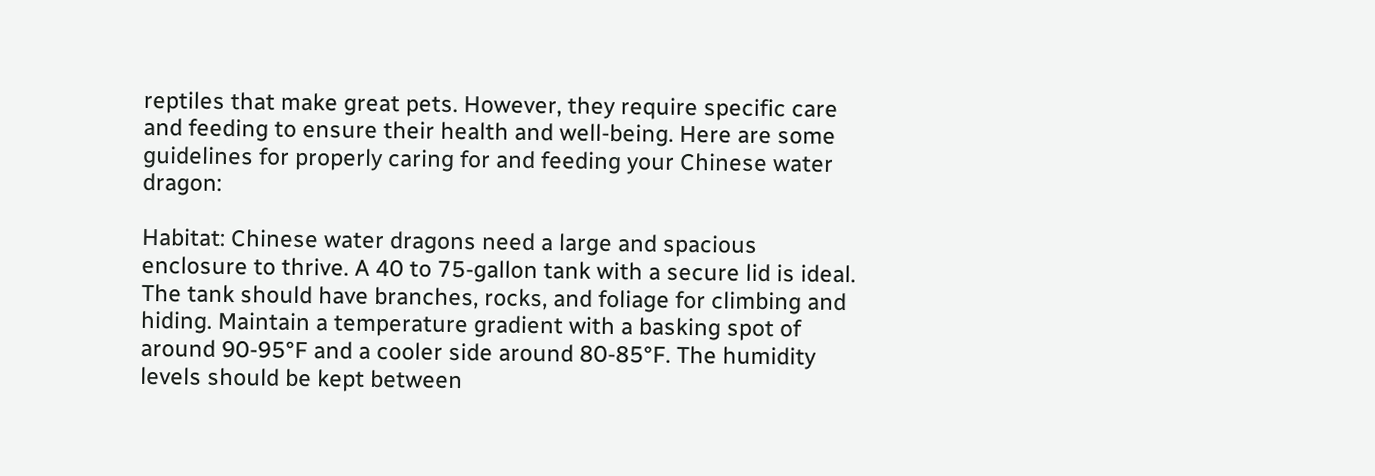reptiles that make great pets. However, they require specific care and feeding to ensure their health and well-being. Here are some guidelines for properly caring for and feeding your Chinese water dragon:

Habitat: Chinese water dragons need a large and spacious enclosure to thrive. A 40 to 75-gallon tank with a secure lid is ideal. The tank should have branches, rocks, and foliage for climbing and hiding. Maintain a temperature gradient with a basking spot of around 90-95°F and a cooler side around 80-85°F. The humidity levels should be kept between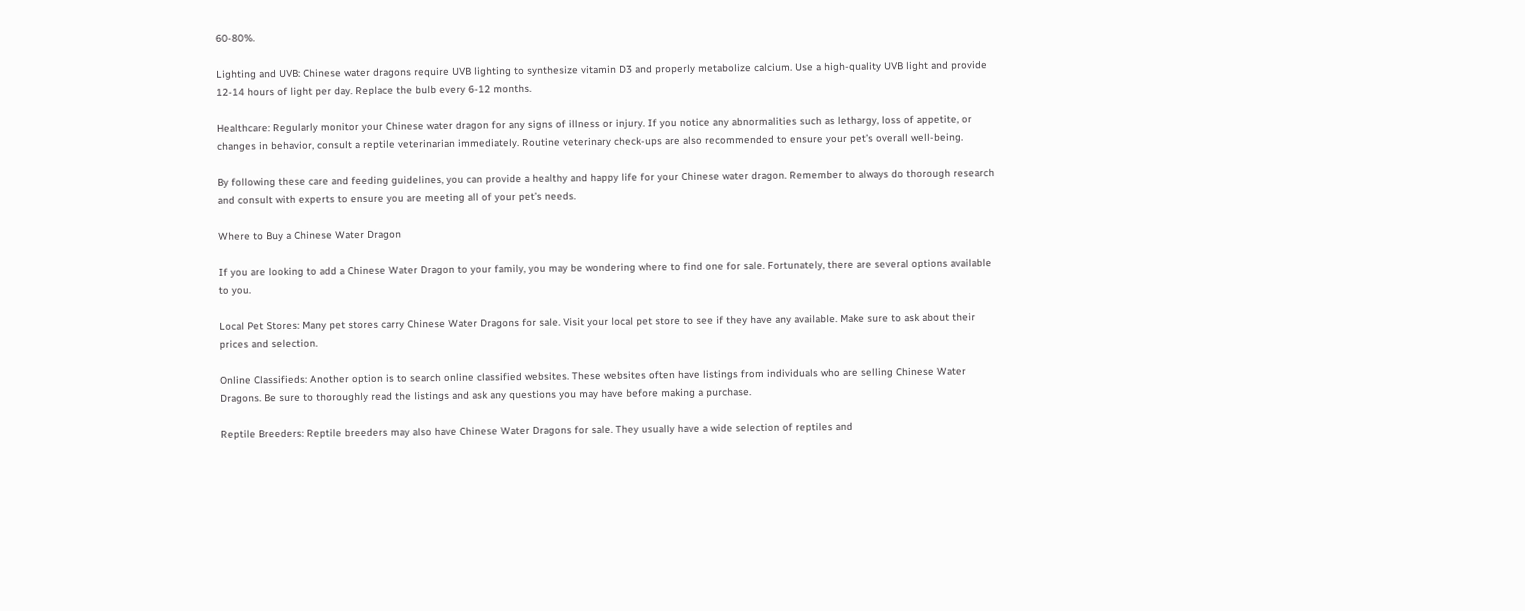60-80%.

Lighting and UVB: Chinese water dragons require UVB lighting to synthesize vitamin D3 and properly metabolize calcium. Use a high-quality UVB light and provide 12-14 hours of light per day. Replace the bulb every 6-12 months.

Healthcare: Regularly monitor your Chinese water dragon for any signs of illness or injury. If you notice any abnormalities such as lethargy, loss of appetite, or changes in behavior, consult a reptile veterinarian immediately. Routine veterinary check-ups are also recommended to ensure your pet’s overall well-being.

By following these care and feeding guidelines, you can provide a healthy and happy life for your Chinese water dragon. Remember to always do thorough research and consult with experts to ensure you are meeting all of your pet’s needs.

Where to Buy a Chinese Water Dragon

If you are looking to add a Chinese Water Dragon to your family, you may be wondering where to find one for sale. Fortunately, there are several options available to you.

Local Pet Stores: Many pet stores carry Chinese Water Dragons for sale. Visit your local pet store to see if they have any available. Make sure to ask about their prices and selection.

Online Classifieds: Another option is to search online classified websites. These websites often have listings from individuals who are selling Chinese Water Dragons. Be sure to thoroughly read the listings and ask any questions you may have before making a purchase.

Reptile Breeders: Reptile breeders may also have Chinese Water Dragons for sale. They usually have a wide selection of reptiles and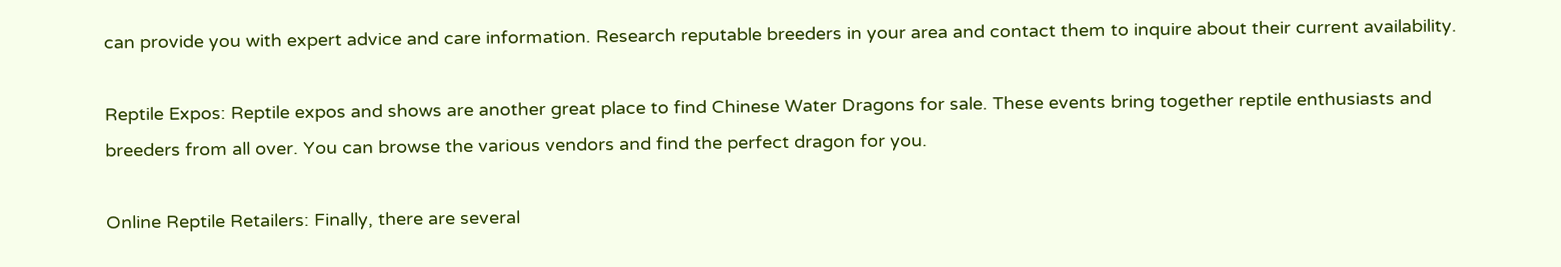can provide you with expert advice and care information. Research reputable breeders in your area and contact them to inquire about their current availability.

Reptile Expos: Reptile expos and shows are another great place to find Chinese Water Dragons for sale. These events bring together reptile enthusiasts and breeders from all over. You can browse the various vendors and find the perfect dragon for you.

Online Reptile Retailers: Finally, there are several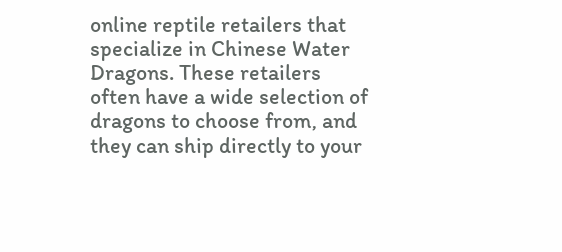online reptile retailers that specialize in Chinese Water Dragons. These retailers often have a wide selection of dragons to choose from, and they can ship directly to your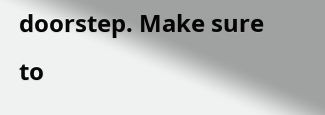doorstep. Make sure to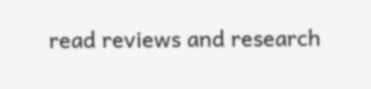read reviews and research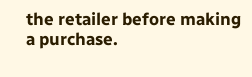the retailer before making a purchase.